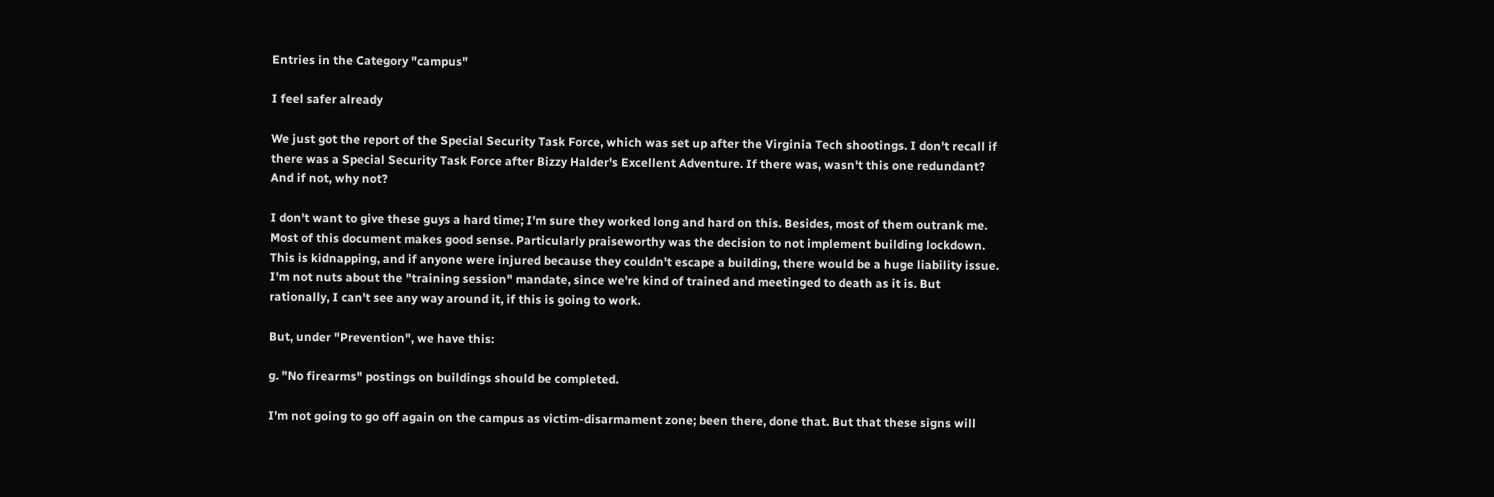Entries in the Category "campus"

I feel safer already

We just got the report of the Special Security Task Force, which was set up after the Virginia Tech shootings. I don't recall if there was a Special Security Task Force after Bizzy Halder's Excellent Adventure. If there was, wasn't this one redundant? And if not, why not?

I don't want to give these guys a hard time; I'm sure they worked long and hard on this. Besides, most of them outrank me. Most of this document makes good sense. Particularly praiseworthy was the decision to not implement building lockdown. This is kidnapping, and if anyone were injured because they couldn't escape a building, there would be a huge liability issue. I'm not nuts about the "training session" mandate, since we're kind of trained and meetinged to death as it is. But rationally, I can't see any way around it, if this is going to work.

But, under "Prevention", we have this:

g. "No firearms" postings on buildings should be completed.

I'm not going to go off again on the campus as victim-disarmament zone; been there, done that. But that these signs will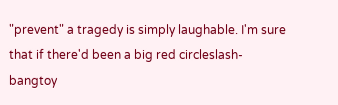"prevent" a tragedy is simply laughable. I'm sure that if there'd been a big red circleslash-bangtoy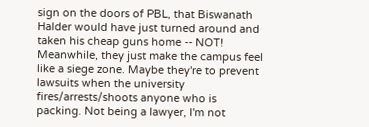sign on the doors of PBL, that Biswanath Halder would have just turned around and taken his cheap guns home -- NOT! Meanwhile, they just make the campus feel like a siege zone. Maybe they're to prevent lawsuits when the university fires/arrests/shoots anyone who is packing. Not being a lawyer, I'm not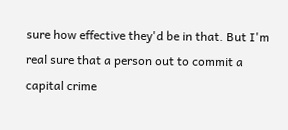sure how effective they'd be in that. But I'm real sure that a person out to commit a capital crime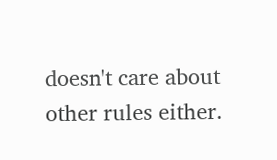doesn't care about other rules either.